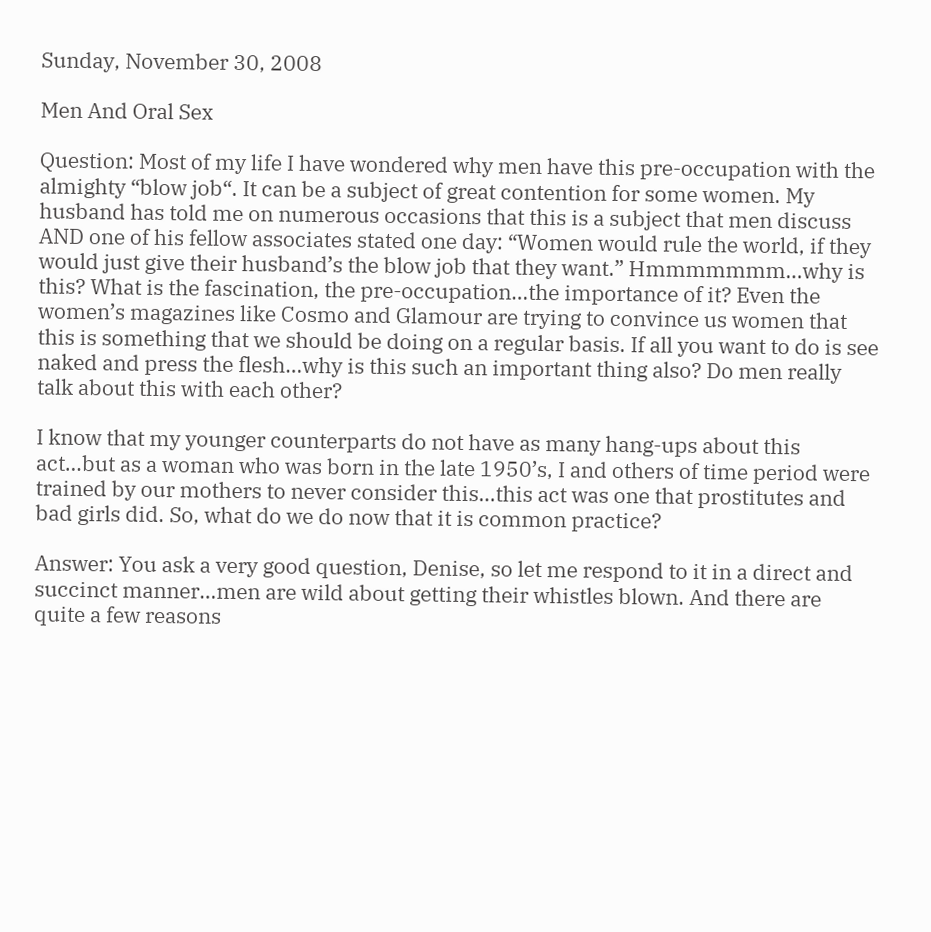Sunday, November 30, 2008

Men And Oral Sex

Question: Most of my life I have wondered why men have this pre-occupation with the almighty “blow job“. It can be a subject of great contention for some women. My husband has told me on numerous occasions that this is a subject that men discuss AND one of his fellow associates stated one day: “Women would rule the world, if they would just give their husband’s the blow job that they want.” Hmmmmmmm…why is this? What is the fascination, the pre-occupation…the importance of it? Even the women’s magazines like Cosmo and Glamour are trying to convince us women that this is something that we should be doing on a regular basis. If all you want to do is see naked and press the flesh…why is this such an important thing also? Do men really talk about this with each other?

I know that my younger counterparts do not have as many hang-ups about this act…but as a woman who was born in the late 1950’s, I and others of time period were trained by our mothers to never consider this…this act was one that prostitutes and bad girls did. So, what do we do now that it is common practice?

Answer: You ask a very good question, Denise, so let me respond to it in a direct and succinct manner…men are wild about getting their whistles blown. And there are quite a few reasons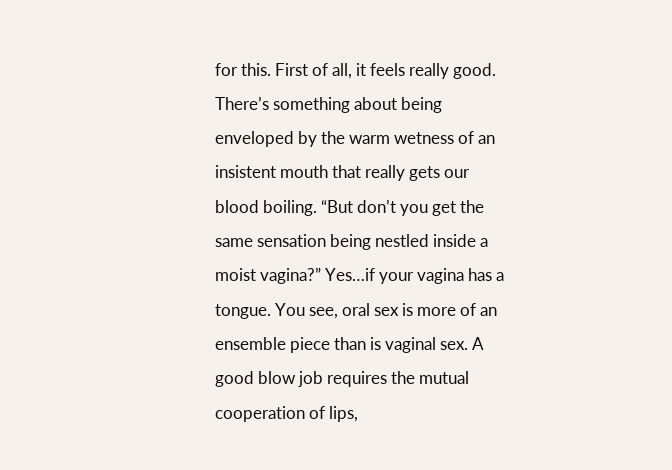for this. First of all, it feels really good. There’s something about being enveloped by the warm wetness of an insistent mouth that really gets our blood boiling. “But don’t you get the same sensation being nestled inside a moist vagina?” Yes…if your vagina has a tongue. You see, oral sex is more of an ensemble piece than is vaginal sex. A good blow job requires the mutual cooperation of lips,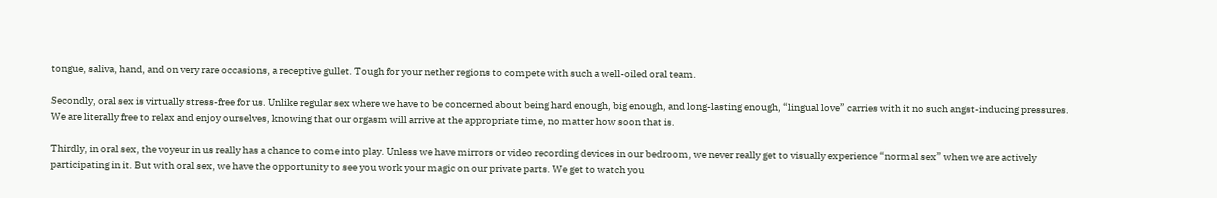tongue, saliva, hand, and on very rare occasions, a receptive gullet. Tough for your nether regions to compete with such a well-oiled oral team.

Secondly, oral sex is virtually stress-free for us. Unlike regular sex where we have to be concerned about being hard enough, big enough, and long-lasting enough, “lingual love” carries with it no such angst-inducing pressures. We are literally free to relax and enjoy ourselves, knowing that our orgasm will arrive at the appropriate time, no matter how soon that is.

Thirdly, in oral sex, the voyeur in us really has a chance to come into play. Unless we have mirrors or video recording devices in our bedroom, we never really get to visually experience “normal sex” when we are actively participating in it. But with oral sex, we have the opportunity to see you work your magic on our private parts. We get to watch you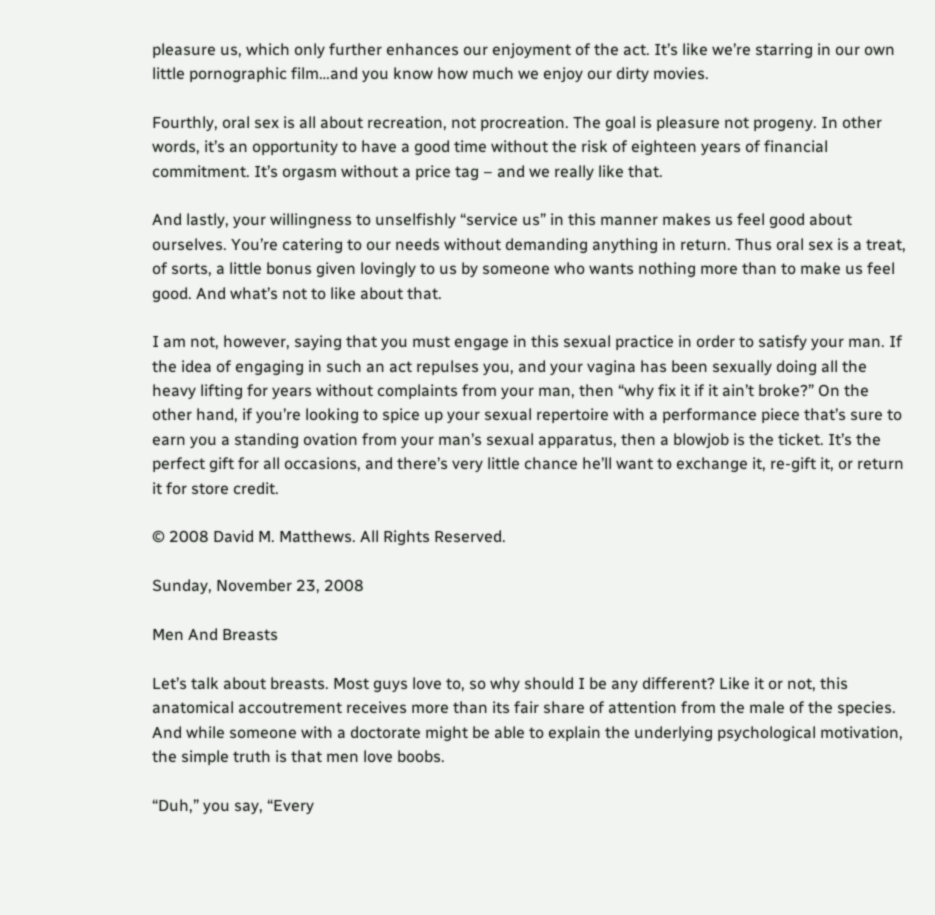pleasure us, which only further enhances our enjoyment of the act. It’s like we’re starring in our own little pornographic film…and you know how much we enjoy our dirty movies.

Fourthly, oral sex is all about recreation, not procreation. The goal is pleasure not progeny. In other words, it’s an opportunity to have a good time without the risk of eighteen years of financial commitment. It’s orgasm without a price tag – and we really like that.

And lastly, your willingness to unselfishly “service us” in this manner makes us feel good about ourselves. You’re catering to our needs without demanding anything in return. Thus oral sex is a treat, of sorts, a little bonus given lovingly to us by someone who wants nothing more than to make us feel good. And what’s not to like about that.

I am not, however, saying that you must engage in this sexual practice in order to satisfy your man. If the idea of engaging in such an act repulses you, and your vagina has been sexually doing all the heavy lifting for years without complaints from your man, then “why fix it if it ain’t broke?” On the other hand, if you’re looking to spice up your sexual repertoire with a performance piece that’s sure to earn you a standing ovation from your man’s sexual apparatus, then a blowjob is the ticket. It’s the perfect gift for all occasions, and there’s very little chance he’ll want to exchange it, re-gift it, or return it for store credit.

© 2008 David M. Matthews. All Rights Reserved.

Sunday, November 23, 2008

Men And Breasts

Let’s talk about breasts. Most guys love to, so why should I be any different? Like it or not, this anatomical accoutrement receives more than its fair share of attention from the male of the species. And while someone with a doctorate might be able to explain the underlying psychological motivation, the simple truth is that men love boobs.

“Duh,” you say, “Every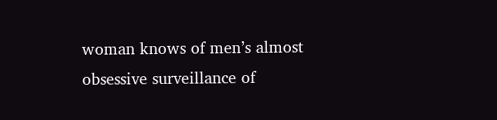woman knows of men’s almost obsessive surveillance of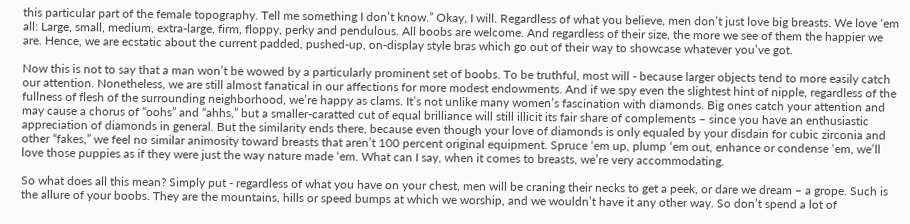this particular part of the female topography. Tell me something I don’t know.” Okay, I will. Regardless of what you believe, men don’t just love big breasts. We love ‘em all: Large, small, medium, extra-large, firm, floppy, perky and pendulous. All boobs are welcome. And regardless of their size, the more we see of them the happier we are. Hence, we are ecstatic about the current padded, pushed-up, on-display style bras which go out of their way to showcase whatever you’ve got.

Now this is not to say that a man won’t be wowed by a particularly prominent set of boobs. To be truthful, most will - because larger objects tend to more easily catch our attention. Nonetheless, we are still almost fanatical in our affections for more modest endowments. And if we spy even the slightest hint of nipple, regardless of the fullness of flesh of the surrounding neighborhood, we’re happy as clams. It’s not unlike many women’s fascination with diamonds. Big ones catch your attention and may cause a chorus of “oohs” and “ahhs,” but a smaller-caratted cut of equal brilliance will still illicit its fair share of complements – since you have an enthusiastic appreciation of diamonds in general. But the similarity ends there, because even though your love of diamonds is only equaled by your disdain for cubic zirconia and other “fakes,” we feel no similar animosity toward breasts that aren’t 100 percent original equipment. Spruce ‘em up, plump ‘em out, enhance or condense ‘em, we’ll love those puppies as if they were just the way nature made ‘em. What can I say, when it comes to breasts, we’re very accommodating.

So what does all this mean? Simply put - regardless of what you have on your chest, men will be craning their necks to get a peek, or dare we dream – a grope. Such is the allure of your boobs. They are the mountains, hills or speed bumps at which we worship, and we wouldn’t have it any other way. So don’t spend a lot of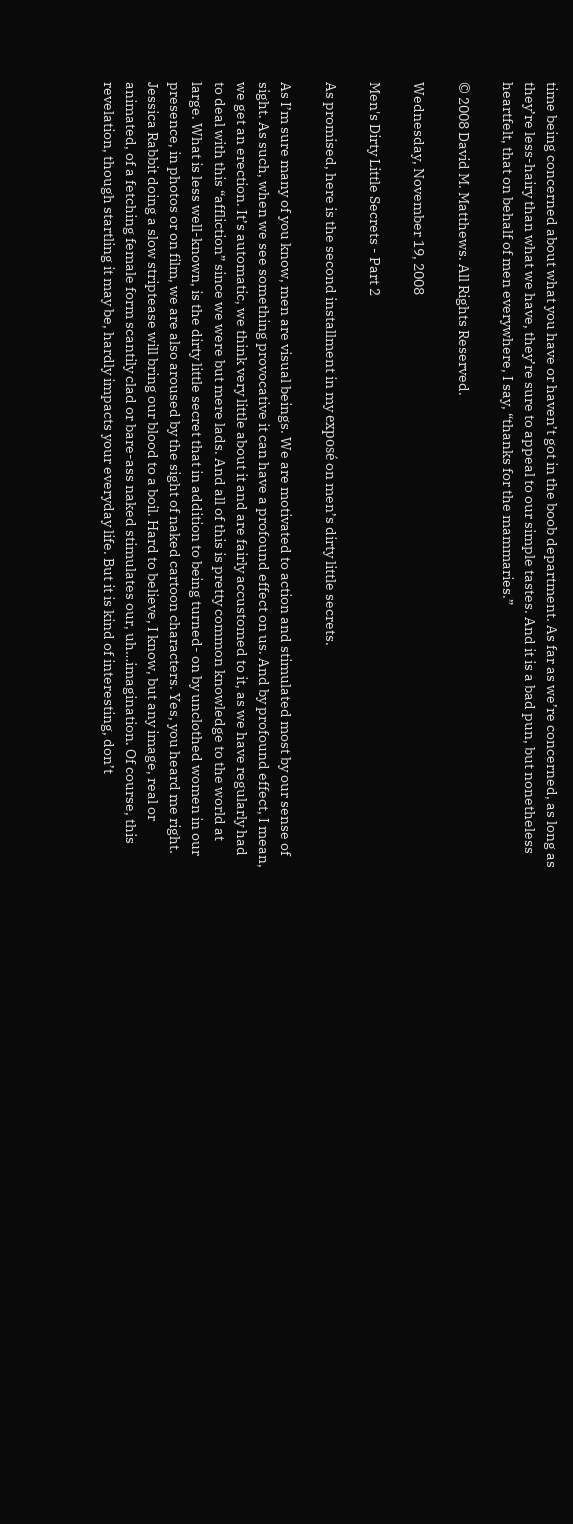time being concerned about what you have or haven’t got in the boob department. As far as we’re concerned, as long as they’re less-hairy than what we have, they’re sure to appeal to our simple tastes. And it is a bad pun, but nonetheless heartfelt, that on behalf of men everywhere, I say, “thanks for the mammaries.”

© 2008 David M. Matthews. All Rights Reserved.

Wednesday, November 19, 2008

Men's Dirty Little Secrets - Part 2

As promised, here is the second installment in my exposé on men’s dirty little secrets.

As I’m sure many of you know, men are visual beings. We are motivated to action and stimulated most by our sense of sight. As such, when we see something provocative it can have a profound effect on us. And by profound effect, I mean, we get an erection. It’s automatic, we think very little about it and are fairly accustomed to it, as we have regularly had to deal with this “affliction” since we were but mere lads. And all of this is pretty common knowledge to the world at large. What is less well-known, is the dirty little secret that in addition to being turned- on by unclothed women in our presence, in photos or on film, we are also aroused by the sight of naked cartoon characters. Yes, you heard me right. Jessica Rabbit doing a slow striptease will bring our blood to a boil. Hard to believe, I know, but any image, real or animated, of a fetching female form scantily clad or bare-ass naked stimulates our, uh…imagination. Of course, this revelation, though startling it may be, hardly impacts your everyday life. But it is kind of interesting, don’t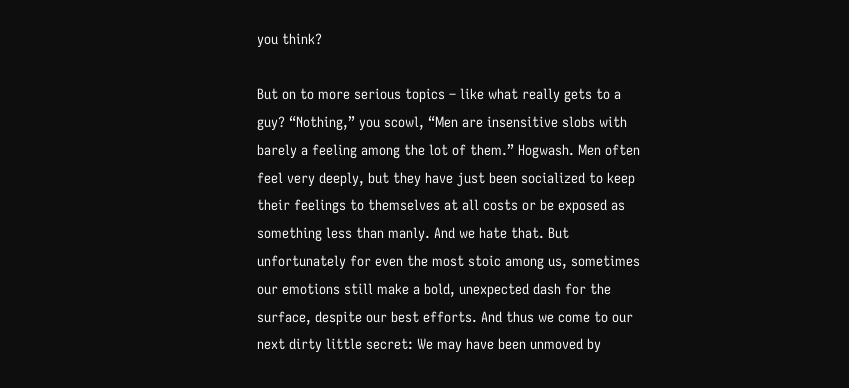you think?

But on to more serious topics – like what really gets to a guy? “Nothing,” you scowl, “Men are insensitive slobs with barely a feeling among the lot of them.” Hogwash. Men often feel very deeply, but they have just been socialized to keep their feelings to themselves at all costs or be exposed as something less than manly. And we hate that. But unfortunately for even the most stoic among us, sometimes our emotions still make a bold, unexpected dash for the surface, despite our best efforts. And thus we come to our next dirty little secret: We may have been unmoved by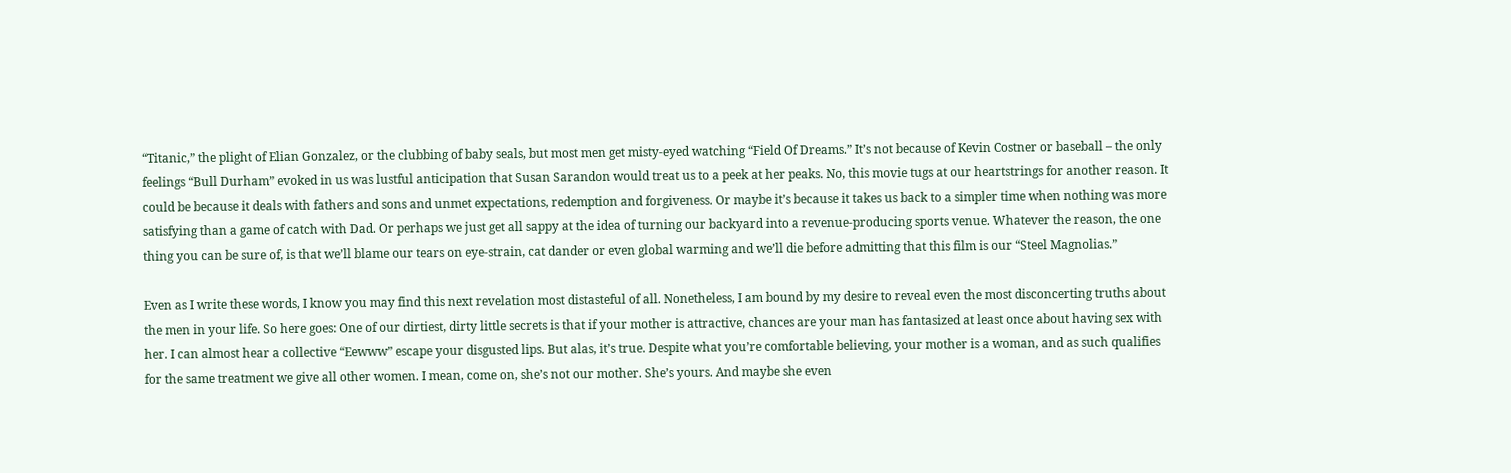“Titanic,” the plight of Elian Gonzalez, or the clubbing of baby seals, but most men get misty-eyed watching “Field Of Dreams.” It’s not because of Kevin Costner or baseball – the only feelings “Bull Durham” evoked in us was lustful anticipation that Susan Sarandon would treat us to a peek at her peaks. No, this movie tugs at our heartstrings for another reason. It could be because it deals with fathers and sons and unmet expectations, redemption and forgiveness. Or maybe it’s because it takes us back to a simpler time when nothing was more satisfying than a game of catch with Dad. Or perhaps we just get all sappy at the idea of turning our backyard into a revenue-producing sports venue. Whatever the reason, the one thing you can be sure of, is that we’ll blame our tears on eye-strain, cat dander or even global warming and we’ll die before admitting that this film is our “Steel Magnolias.”

Even as I write these words, I know you may find this next revelation most distasteful of all. Nonetheless, I am bound by my desire to reveal even the most disconcerting truths about the men in your life. So here goes: One of our dirtiest, dirty little secrets is that if your mother is attractive, chances are your man has fantasized at least once about having sex with her. I can almost hear a collective “Eewww” escape your disgusted lips. But alas, it’s true. Despite what you’re comfortable believing, your mother is a woman, and as such qualifies for the same treatment we give all other women. I mean, come on, she’s not our mother. She’s yours. And maybe she even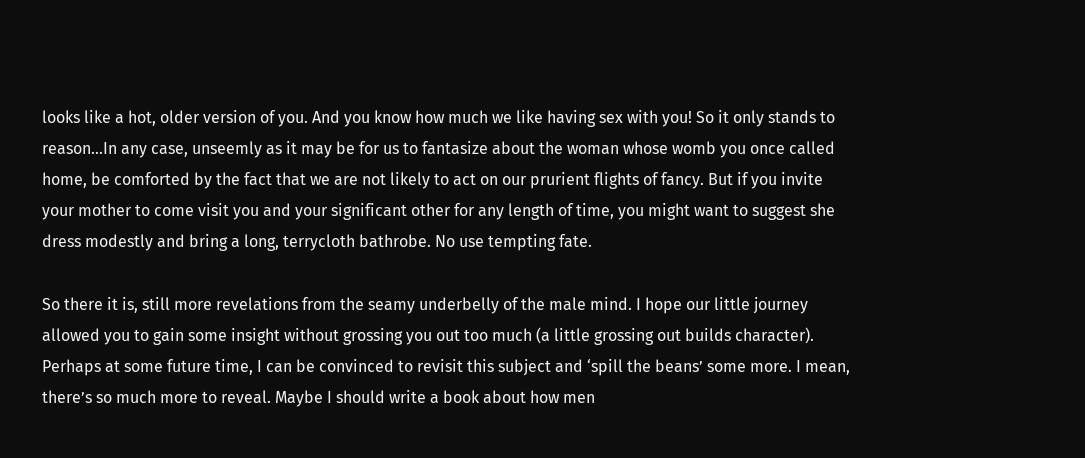looks like a hot, older version of you. And you know how much we like having sex with you! So it only stands to reason…In any case, unseemly as it may be for us to fantasize about the woman whose womb you once called home, be comforted by the fact that we are not likely to act on our prurient flights of fancy. But if you invite your mother to come visit you and your significant other for any length of time, you might want to suggest she dress modestly and bring a long, terrycloth bathrobe. No use tempting fate.

So there it is, still more revelations from the seamy underbelly of the male mind. I hope our little journey allowed you to gain some insight without grossing you out too much (a little grossing out builds character). Perhaps at some future time, I can be convinced to revisit this subject and ‘spill the beans’ some more. I mean, there’s so much more to reveal. Maybe I should write a book about how men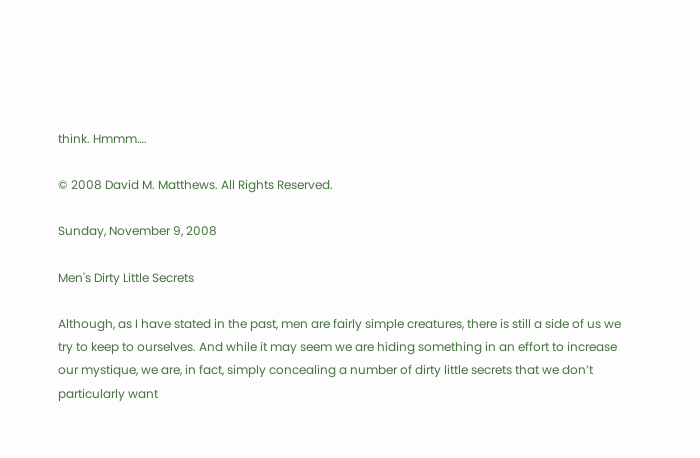think. Hmmm….

© 2008 David M. Matthews. All Rights Reserved.

Sunday, November 9, 2008

Men's Dirty Little Secrets

Although, as I have stated in the past, men are fairly simple creatures, there is still a side of us we try to keep to ourselves. And while it may seem we are hiding something in an effort to increase our mystique, we are, in fact, simply concealing a number of dirty little secrets that we don’t particularly want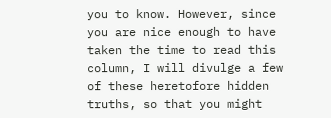you to know. However, since you are nice enough to have taken the time to read this column, I will divulge a few of these heretofore hidden truths, so that you might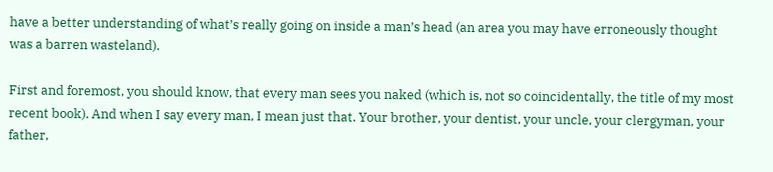have a better understanding of what’s really going on inside a man’s head (an area you may have erroneously thought was a barren wasteland).

First and foremost, you should know, that every man sees you naked (which is, not so coincidentally, the title of my most recent book). And when I say every man, I mean just that. Your brother, your dentist, your uncle, your clergyman, your father,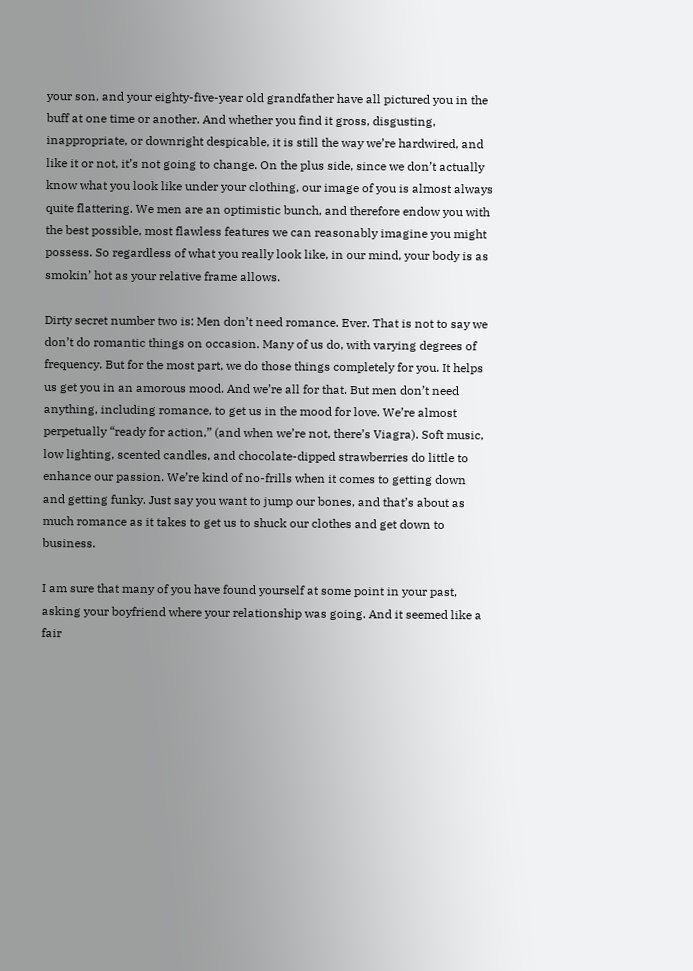your son, and your eighty-five-year old grandfather have all pictured you in the buff at one time or another. And whether you find it gross, disgusting, inappropriate, or downright despicable, it is still the way we’re hardwired, and like it or not, it’s not going to change. On the plus side, since we don’t actually know what you look like under your clothing, our image of you is almost always quite flattering. We men are an optimistic bunch, and therefore endow you with the best possible, most flawless features we can reasonably imagine you might possess. So regardless of what you really look like, in our mind, your body is as smokin’ hot as your relative frame allows.

Dirty secret number two is: Men don’t need romance. Ever. That is not to say we don’t do romantic things on occasion. Many of us do, with varying degrees of frequency. But for the most part, we do those things completely for you. It helps us get you in an amorous mood. And we’re all for that. But men don’t need anything, including romance, to get us in the mood for love. We’re almost perpetually “ready for action,” (and when we’re not, there’s Viagra). Soft music, low lighting, scented candles, and chocolate-dipped strawberries do little to enhance our passion. We’re kind of no-frills when it comes to getting down and getting funky. Just say you want to jump our bones, and that’s about as much romance as it takes to get us to shuck our clothes and get down to business.

I am sure that many of you have found yourself at some point in your past, asking your boyfriend where your relationship was going. And it seemed like a fair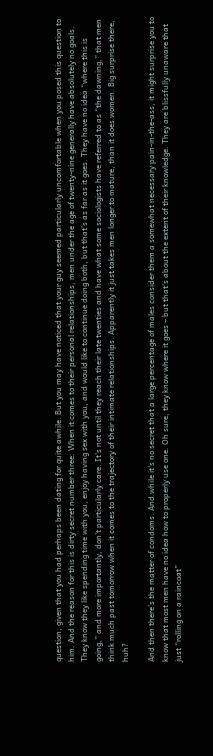question, given that you had perhaps been dating for quite awhile. But you may have noticed that your guy seemed particularly uncomfortable when you posed this question to him. And the reason for this is dirty secret number three: When it comes to their personal relationships, men under the age of twenty-nine generally have absolutely no goals. They know they like spending time with you, enjoy having sex with you, and would like to continue doing both, but that’s as far as it goes. They have no idea “where this is going,” and more importantly, don’t particularly care. It’s not until they reach their late twenties and have what some sociologists have referred to as “the dawning,” that men think much past tomorrow when it comes to the trajectory of their intimate relationships. Apparently it just takes men longer to mature, than it does women. Big surprise there, huh?

And then there’s the matter of condoms. And while it’s no secret that a large percentage of males consider them a somewhat necessary pain-in-the-ass, it might surprise you to know that most men have no idea how to properly use one. Oh sure, they know where it goes – but that’s about the extent of their knowledge. They are blissfully unaware that just “rolling on a raincoat”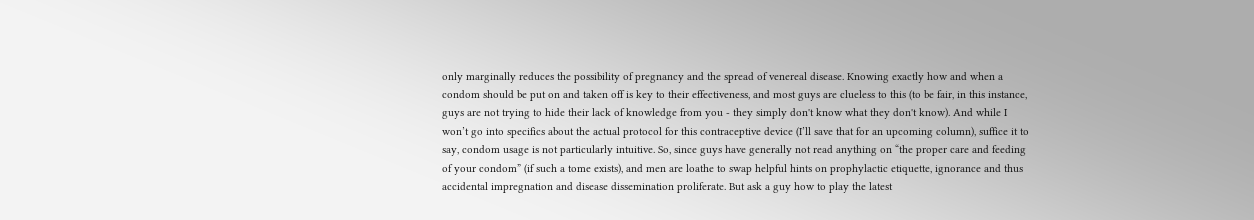only marginally reduces the possibility of pregnancy and the spread of venereal disease. Knowing exactly how and when a condom should be put on and taken off is key to their effectiveness, and most guys are clueless to this (to be fair, in this instance, guys are not trying to hide their lack of knowledge from you - they simply don't know what they don't know). And while I won’t go into specifics about the actual protocol for this contraceptive device (I’ll save that for an upcoming column), suffice it to say, condom usage is not particularly intuitive. So, since guys have generally not read anything on “the proper care and feeding of your condom” (if such a tome exists), and men are loathe to swap helpful hints on prophylactic etiquette, ignorance and thus accidental impregnation and disease dissemination proliferate. But ask a guy how to play the latest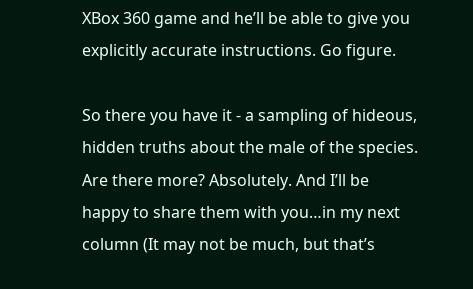XBox 360 game and he’ll be able to give you explicitly accurate instructions. Go figure.

So there you have it - a sampling of hideous, hidden truths about the male of the species. Are there more? Absolutely. And I’ll be happy to share them with you…in my next column (It may not be much, but that’s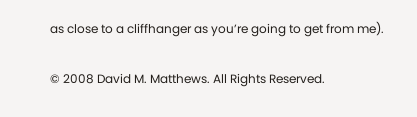as close to a cliffhanger as you’re going to get from me).

© 2008 David M. Matthews. All Rights Reserved.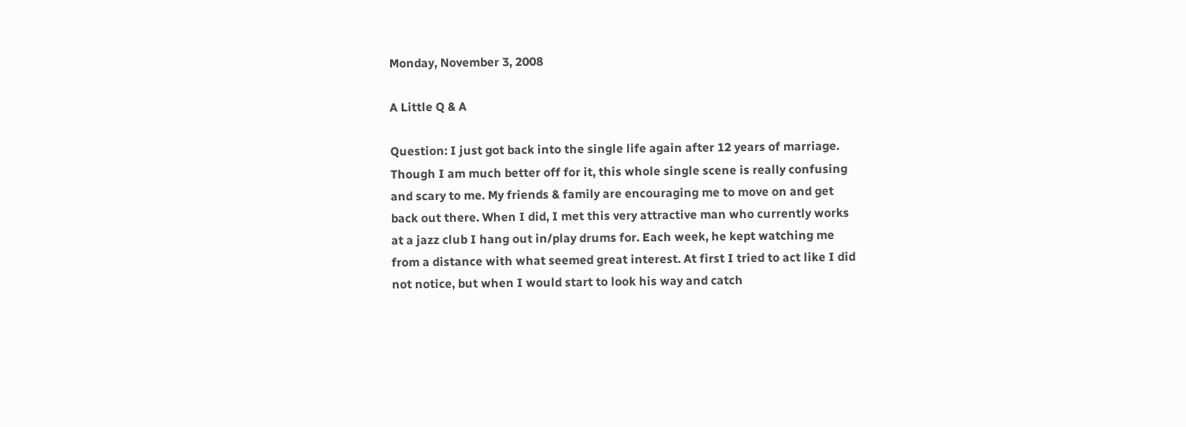Monday, November 3, 2008

A Little Q & A

Question: I just got back into the single life again after 12 years of marriage. Though I am much better off for it, this whole single scene is really confusing and scary to me. My friends & family are encouraging me to move on and get back out there. When I did, I met this very attractive man who currently works at a jazz club I hang out in/play drums for. Each week, he kept watching me from a distance with what seemed great interest. At first I tried to act like I did not notice, but when I would start to look his way and catch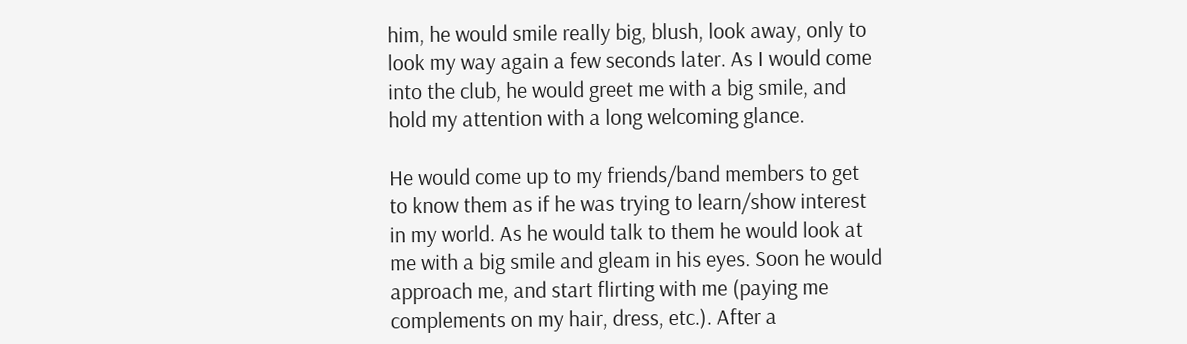him, he would smile really big, blush, look away, only to look my way again a few seconds later. As I would come into the club, he would greet me with a big smile, and hold my attention with a long welcoming glance.

He would come up to my friends/band members to get to know them as if he was trying to learn/show interest in my world. As he would talk to them he would look at me with a big smile and gleam in his eyes. Soon he would approach me, and start flirting with me (paying me complements on my hair, dress, etc.). After a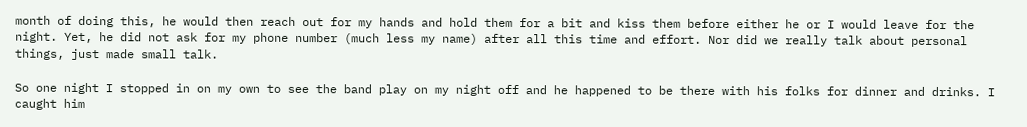month of doing this, he would then reach out for my hands and hold them for a bit and kiss them before either he or I would leave for the night. Yet, he did not ask for my phone number (much less my name) after all this time and effort. Nor did we really talk about personal things, just made small talk.

So one night I stopped in on my own to see the band play on my night off and he happened to be there with his folks for dinner and drinks. I caught him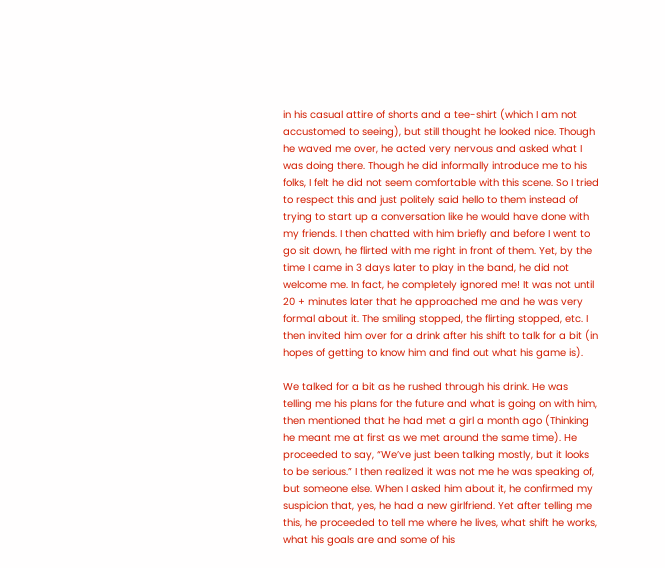in his casual attire of shorts and a tee-shirt (which I am not accustomed to seeing), but still thought he looked nice. Though he waved me over, he acted very nervous and asked what I was doing there. Though he did informally introduce me to his folks, I felt he did not seem comfortable with this scene. So I tried to respect this and just politely said hello to them instead of trying to start up a conversation like he would have done with my friends. I then chatted with him briefly and before I went to go sit down, he flirted with me right in front of them. Yet, by the time I came in 3 days later to play in the band, he did not welcome me. In fact, he completely ignored me! It was not until 20 + minutes later that he approached me and he was very formal about it. The smiling stopped, the flirting stopped, etc. I then invited him over for a drink after his shift to talk for a bit (in hopes of getting to know him and find out what his game is).

We talked for a bit as he rushed through his drink. He was telling me his plans for the future and what is going on with him, then mentioned that he had met a girl a month ago (Thinking he meant me at first as we met around the same time). He proceeded to say, “We’ve just been talking mostly, but it looks to be serious.” I then realized it was not me he was speaking of, but someone else. When I asked him about it, he confirmed my suspicion that, yes, he had a new girlfriend. Yet after telling me this, he proceeded to tell me where he lives, what shift he works, what his goals are and some of his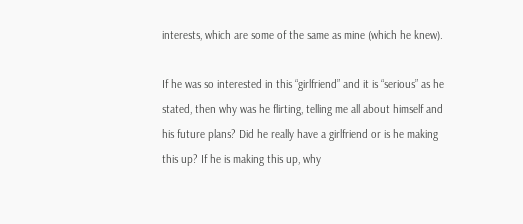interests, which are some of the same as mine (which he knew).

If he was so interested in this “girlfriend” and it is “serious” as he stated, then why was he flirting, telling me all about himself and his future plans? Did he really have a girlfriend or is he making this up? If he is making this up, why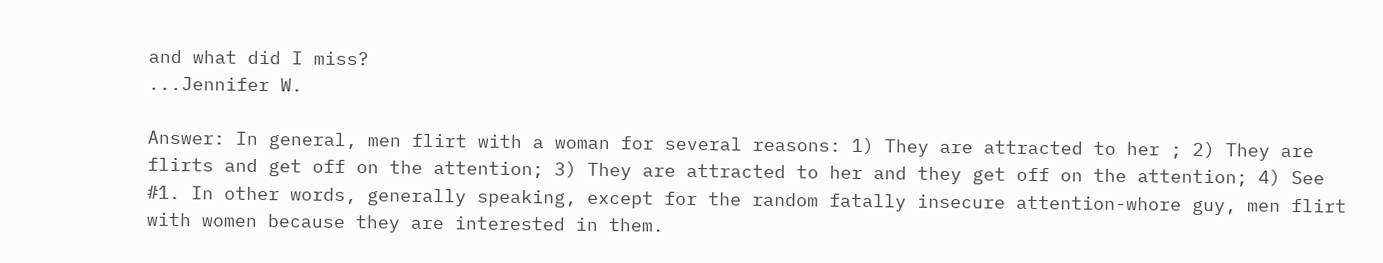and what did I miss?
...Jennifer W.

Answer: In general, men flirt with a woman for several reasons: 1) They are attracted to her ; 2) They are flirts and get off on the attention; 3) They are attracted to her and they get off on the attention; 4) See #1. In other words, generally speaking, except for the random fatally insecure attention-whore guy, men flirt with women because they are interested in them.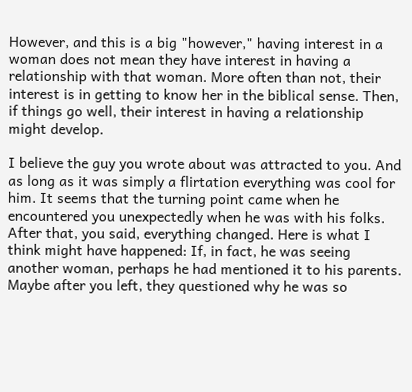However, and this is a big "however," having interest in a woman does not mean they have interest in having a relationship with that woman. More often than not, their interest is in getting to know her in the biblical sense. Then, if things go well, their interest in having a relationship might develop.

I believe the guy you wrote about was attracted to you. And as long as it was simply a flirtation everything was cool for him. It seems that the turning point came when he encountered you unexpectedly when he was with his folks. After that, you said, everything changed. Here is what I think might have happened: If, in fact, he was seeing another woman, perhaps he had mentioned it to his parents. Maybe after you left, they questioned why he was so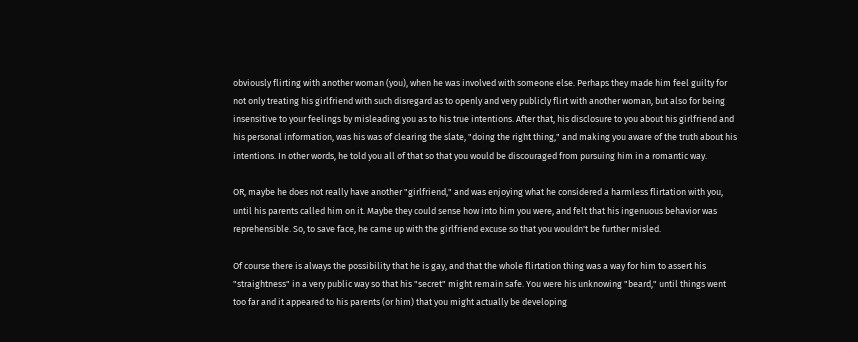obviously flirting with another woman (you), when he was involved with someone else. Perhaps they made him feel guilty for not only treating his girlfriend with such disregard as to openly and very publicly flirt with another woman, but also for being insensitive to your feelings by misleading you as to his true intentions. After that, his disclosure to you about his girlfriend and his personal information, was his was of clearing the slate, "doing the right thing," and making you aware of the truth about his intentions. In other words, he told you all of that so that you would be discouraged from pursuing him in a romantic way.

OR, maybe he does not really have another "girlfriend," and was enjoying what he considered a harmless flirtation with you, until his parents called him on it. Maybe they could sense how into him you were, and felt that his ingenuous behavior was reprehensible. So, to save face, he came up with the girlfriend excuse so that you wouldn't be further misled.

Of course there is always the possibility that he is gay, and that the whole flirtation thing was a way for him to assert his "straightness" in a very public way so that his "secret" might remain safe. You were his unknowing "beard," until things went too far and it appeared to his parents (or him) that you might actually be developing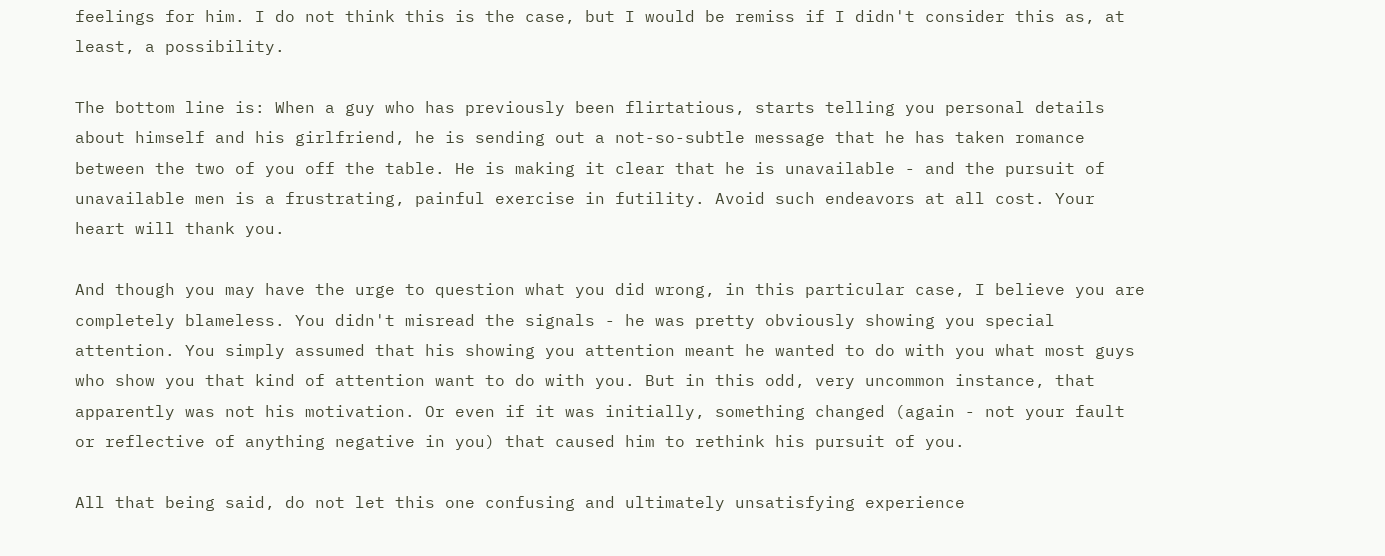feelings for him. I do not think this is the case, but I would be remiss if I didn't consider this as, at least, a possibility.

The bottom line is: When a guy who has previously been flirtatious, starts telling you personal details about himself and his girlfriend, he is sending out a not-so-subtle message that he has taken romance between the two of you off the table. He is making it clear that he is unavailable - and the pursuit of unavailable men is a frustrating, painful exercise in futility. Avoid such endeavors at all cost. Your heart will thank you.

And though you may have the urge to question what you did wrong, in this particular case, I believe you are completely blameless. You didn't misread the signals - he was pretty obviously showing you special attention. You simply assumed that his showing you attention meant he wanted to do with you what most guys who show you that kind of attention want to do with you. But in this odd, very uncommon instance, that apparently was not his motivation. Or even if it was initially, something changed (again - not your fault or reflective of anything negative in you) that caused him to rethink his pursuit of you.

All that being said, do not let this one confusing and ultimately unsatisfying experience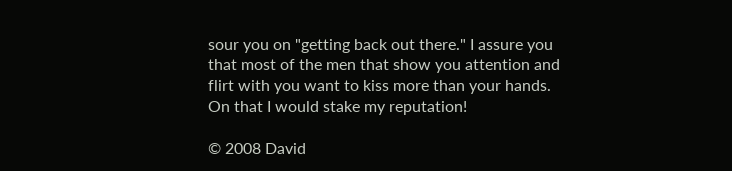sour you on "getting back out there." I assure you that most of the men that show you attention and flirt with you want to kiss more than your hands. On that I would stake my reputation!

© 2008 David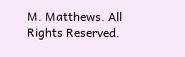M. Matthews. All Rights Reserved.